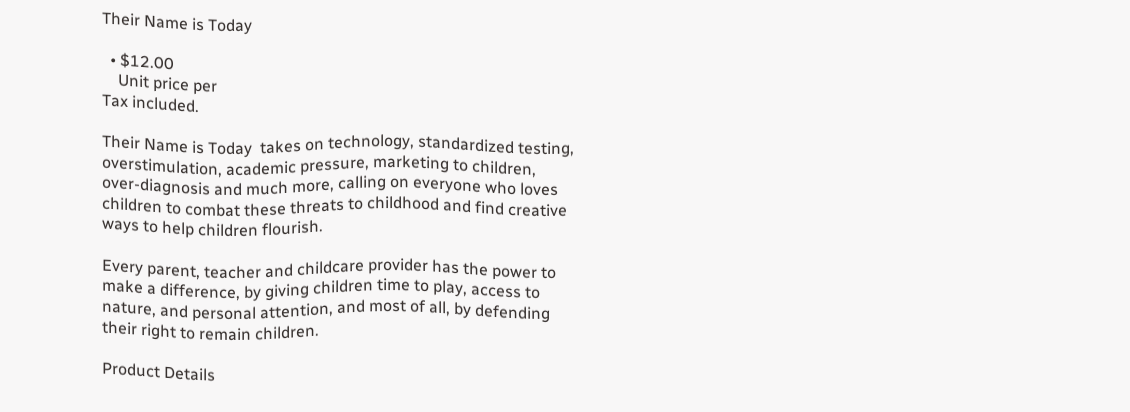Their Name is Today

  • $12.00
    Unit price per
Tax included.

Their Name is Today  takes on technology, standardized testing, overstimulation, academic pressure, marketing to children, over-diagnosis and much more, calling on everyone who loves children to combat these threats to childhood and find creative ways to help children flourish.

Every parent, teacher and childcare provider has the power to make a difference, by giving children time to play, access to nature, and personal attention, and most of all, by defending their right to remain children.

Product Details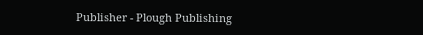Publisher - Plough Publishing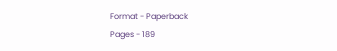Format - Paperback
Pages - 189